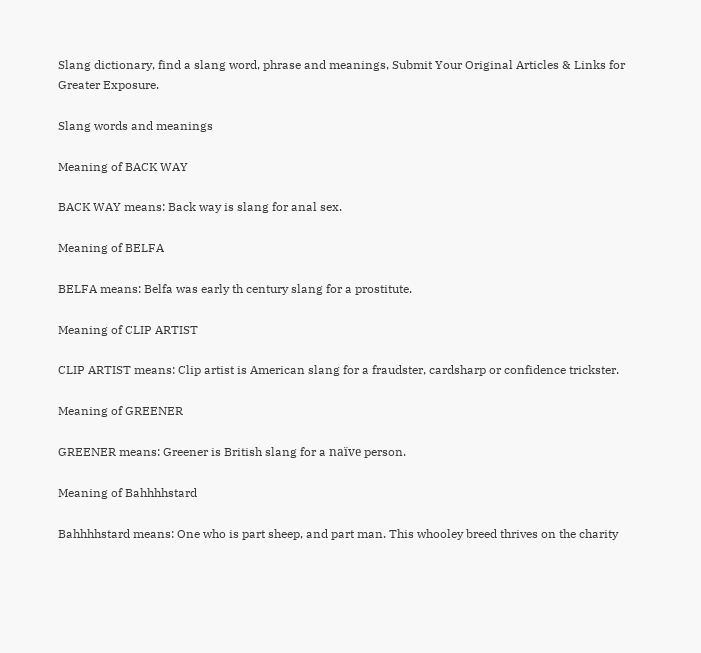Slang dictionary, find a slang word, phrase and meanings, Submit Your Original Articles & Links for Greater Exposure.

Slang words and meanings

Meaning of BACK WAY

BACK WAY means: Back way is slang for anal sex.

Meaning of BELFA

BELFA means: Belfa was early th century slang for a prostitute.

Meaning of CLIP ARTIST

CLIP ARTIST means: Clip artist is American slang for a fraudster, cardsharp or confidence trickster.

Meaning of GREENER

GREENER means: Greener is British slang for a naïve person.

Meaning of Bahhhhstard

Bahhhhstard means: One who is part sheep, and part man. This whooley breed thrives on the charity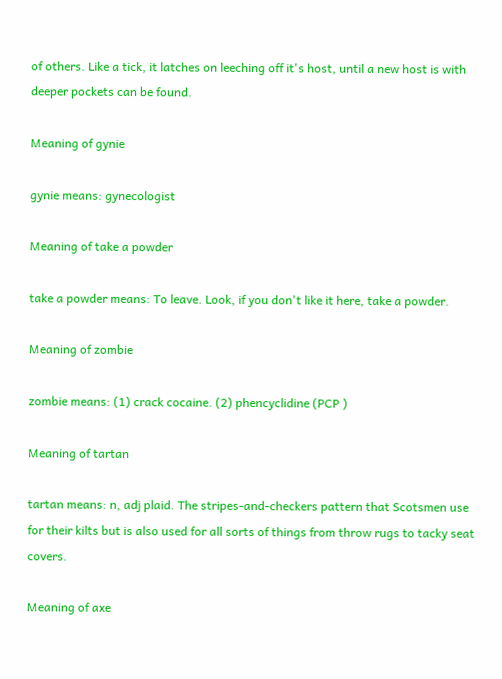of others. Like a tick, it latches on leeching off it's host, until a new host is with deeper pockets can be found.

Meaning of gynie

gynie means: gynecologist

Meaning of take a powder

take a powder means: To leave. Look, if you don't like it here, take a powder.

Meaning of zombie

zombie means: (1) crack cocaine. (2) phencyclidine (PCP )

Meaning of tartan

tartan means: n, adj plaid. The stripes-and-checkers pattern that Scotsmen use for their kilts but is also used for all sorts of things from throw rugs to tacky seat covers.

Meaning of axe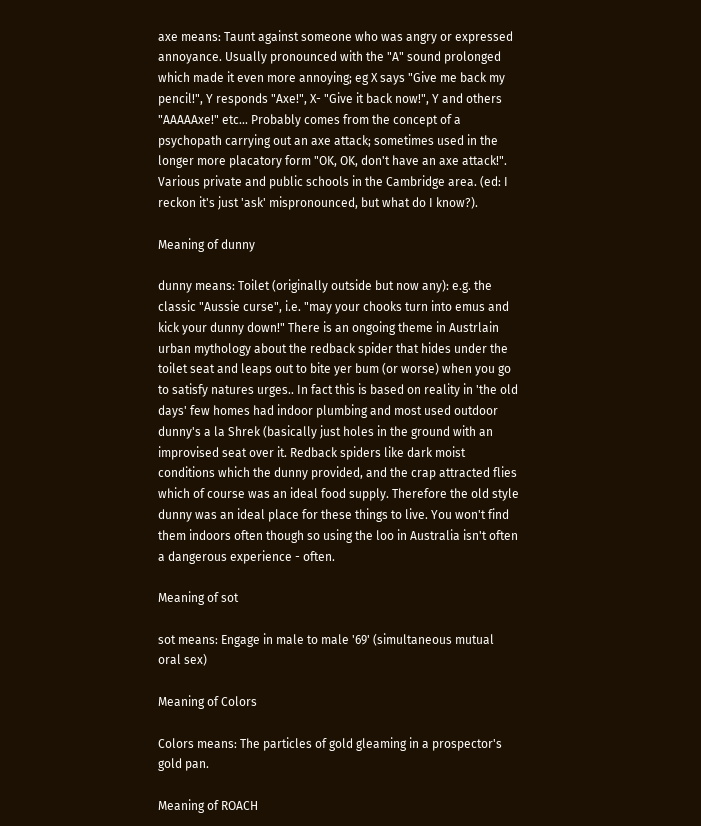axe means: Taunt against someone who was angry or expressed annoyance. Usually pronounced with the "A" sound prolonged which made it even more annoying; eg X says "Give me back my pencil!", Y responds "Axe!", X- "Give it back now!", Y and others "AAAAAxe!" etc... Probably comes from the concept of a psychopath carrying out an axe attack; sometimes used in the longer more placatory form "OK, OK, don't have an axe attack!". Various private and public schools in the Cambridge area. (ed: I reckon it's just 'ask' mispronounced, but what do I know?).

Meaning of dunny

dunny means: Toilet (originally outside but now any): e.g. the classic "Aussie curse", i.e. "may your chooks turn into emus and kick your dunny down!" There is an ongoing theme in Austrlain urban mythology about the redback spider that hides under the toilet seat and leaps out to bite yer bum (or worse) when you go to satisfy natures urges.. In fact this is based on reality in 'the old days' few homes had indoor plumbing and most used outdoor dunny's a la Shrek (basically just holes in the ground with an improvised seat over it. Redback spiders like dark moist conditions which the dunny provided, and the crap attracted flies which of course was an ideal food supply. Therefore the old style dunny was an ideal place for these things to live. You won't find them indoors often though so using the loo in Australia isn't often a dangerous experience - often.

Meaning of sot

sot means: Engage in male to male '69' (simultaneous mutual oral sex)

Meaning of Colors

Colors means: The particles of gold gleaming in a prospector's gold pan.

Meaning of ROACH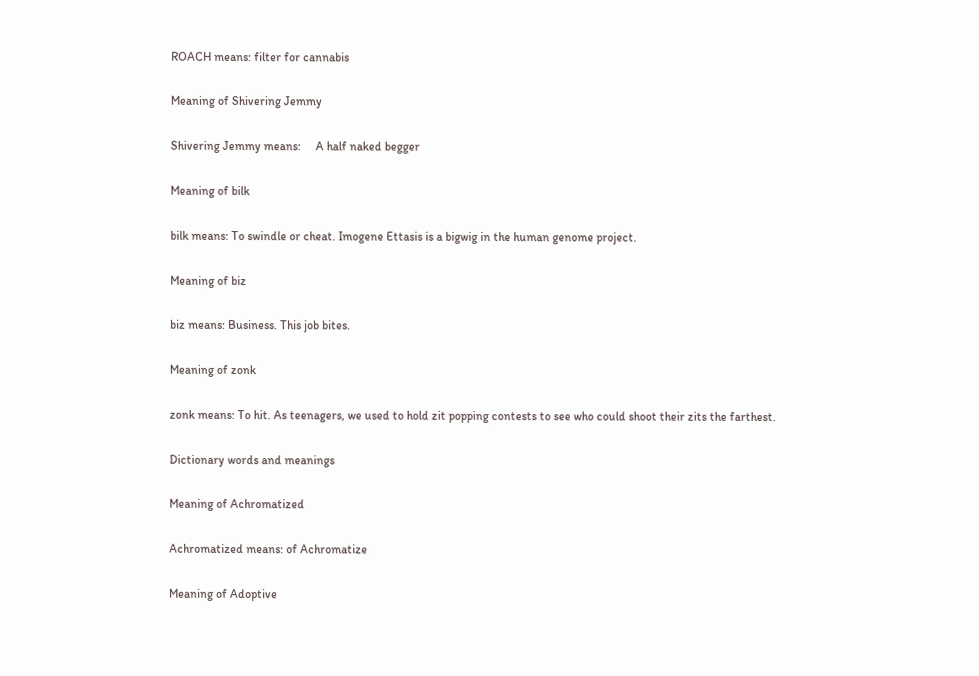ROACH means: filter for cannabis

Meaning of Shivering Jemmy

Shivering Jemmy means:     A half naked begger

Meaning of bilk

bilk means: To swindle or cheat. Imogene Ettasis is a bigwig in the human genome project.

Meaning of biz

biz means: Business. This job bites.

Meaning of zonk

zonk means: To hit. As teenagers, we used to hold zit popping contests to see who could shoot their zits the farthest.

Dictionary words and meanings

Meaning of Achromatized

Achromatized means: of Achromatize

Meaning of Adoptive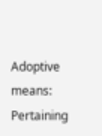Adoptive means: Pertaining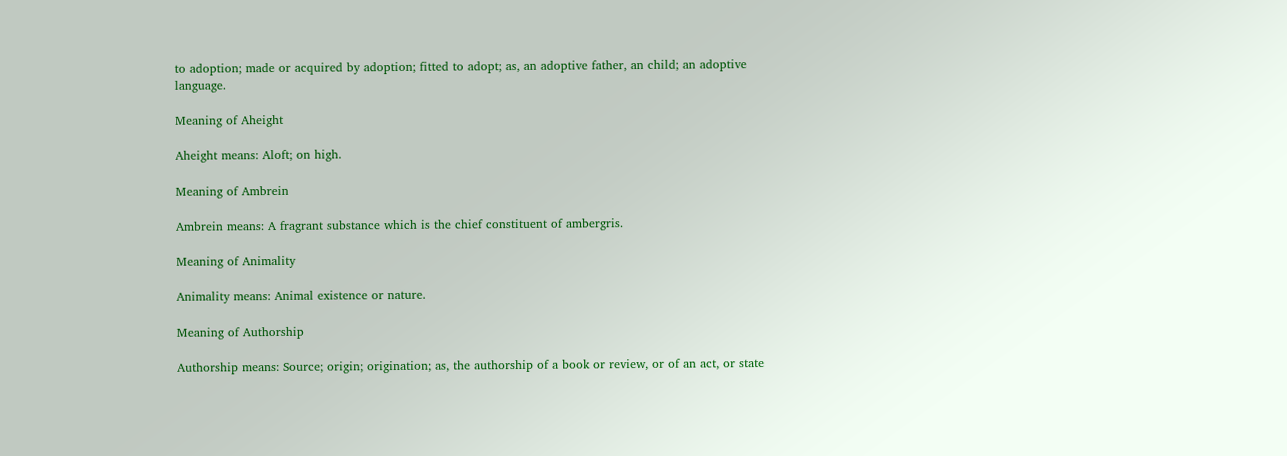to adoption; made or acquired by adoption; fitted to adopt; as, an adoptive father, an child; an adoptive language.

Meaning of Aheight

Aheight means: Aloft; on high.

Meaning of Ambrein

Ambrein means: A fragrant substance which is the chief constituent of ambergris.

Meaning of Animality

Animality means: Animal existence or nature.

Meaning of Authorship

Authorship means: Source; origin; origination; as, the authorship of a book or review, or of an act, or state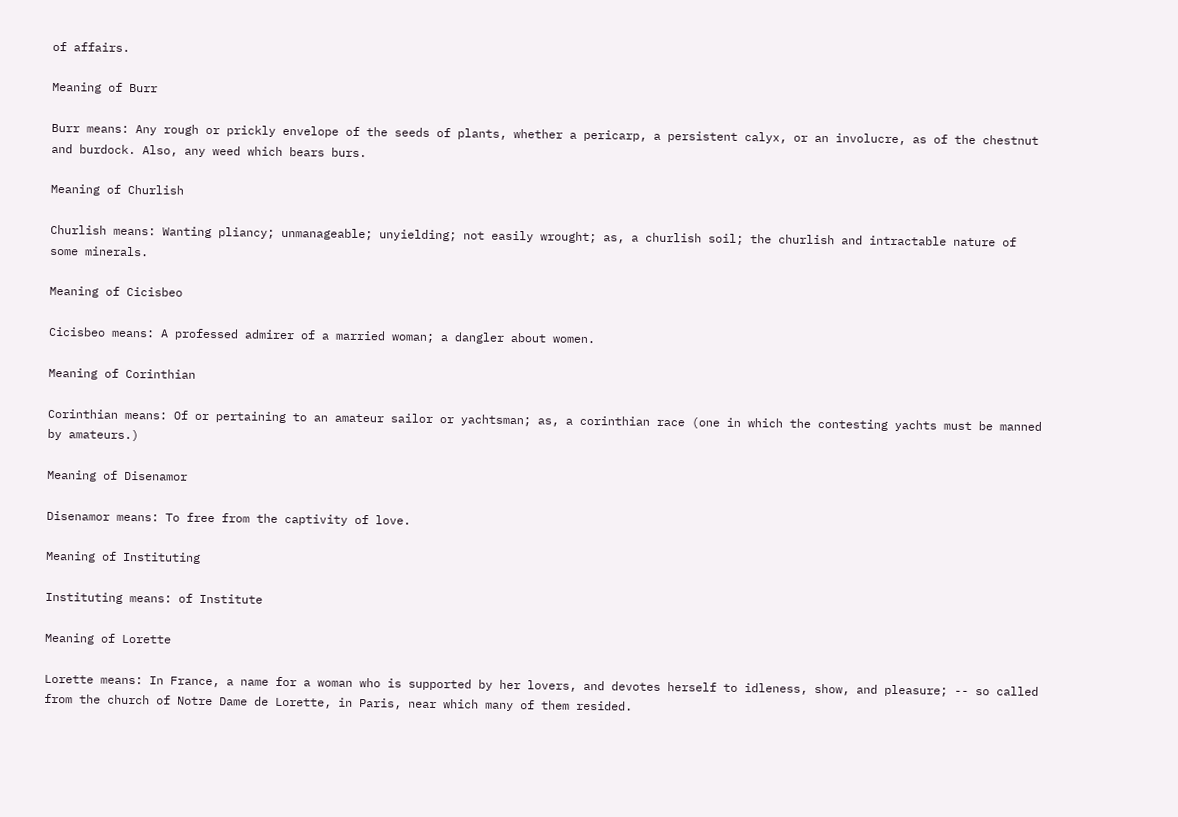of affairs.

Meaning of Burr

Burr means: Any rough or prickly envelope of the seeds of plants, whether a pericarp, a persistent calyx, or an involucre, as of the chestnut and burdock. Also, any weed which bears burs.

Meaning of Churlish

Churlish means: Wanting pliancy; unmanageable; unyielding; not easily wrought; as, a churlish soil; the churlish and intractable nature of some minerals.

Meaning of Cicisbeo

Cicisbeo means: A professed admirer of a married woman; a dangler about women.

Meaning of Corinthian

Corinthian means: Of or pertaining to an amateur sailor or yachtsman; as, a corinthian race (one in which the contesting yachts must be manned by amateurs.)

Meaning of Disenamor

Disenamor means: To free from the captivity of love.

Meaning of Instituting

Instituting means: of Institute

Meaning of Lorette

Lorette means: In France, a name for a woman who is supported by her lovers, and devotes herself to idleness, show, and pleasure; -- so called from the church of Notre Dame de Lorette, in Paris, near which many of them resided.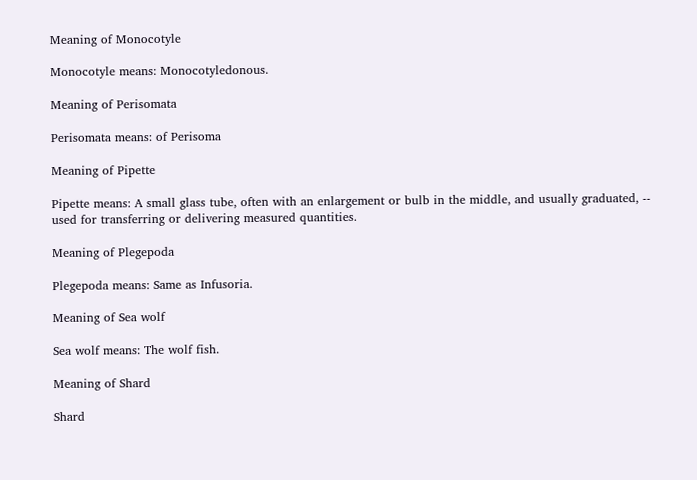Meaning of Monocotyle

Monocotyle means: Monocotyledonous.

Meaning of Perisomata

Perisomata means: of Perisoma

Meaning of Pipette

Pipette means: A small glass tube, often with an enlargement or bulb in the middle, and usually graduated, -- used for transferring or delivering measured quantities.

Meaning of Plegepoda

Plegepoda means: Same as Infusoria.

Meaning of Sea wolf

Sea wolf means: The wolf fish.

Meaning of Shard

Shard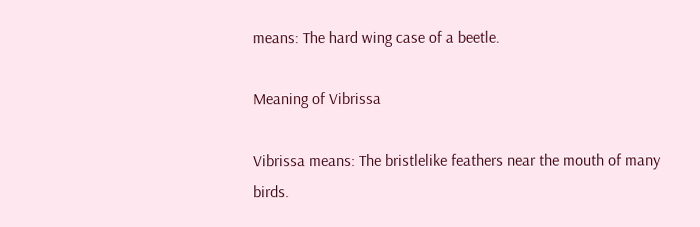means: The hard wing case of a beetle.

Meaning of Vibrissa

Vibrissa means: The bristlelike feathers near the mouth of many birds.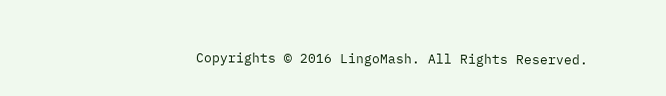Copyrights © 2016 LingoMash. All Rights Reserved.